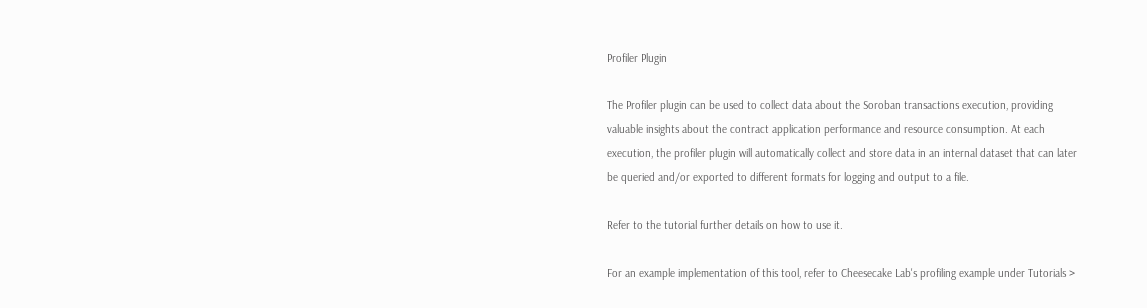Profiler Plugin

The Profiler plugin can be used to collect data about the Soroban transactions execution, providing valuable insights about the contract application performance and resource consumption. At each execution, the profiler plugin will automatically collect and store data in an internal dataset that can later be queried and/or exported to different formats for logging and output to a file.

Refer to the tutorial further details on how to use it.

For an example implementation of this tool, refer to Cheesecake Lab's profiling example under Tutorials >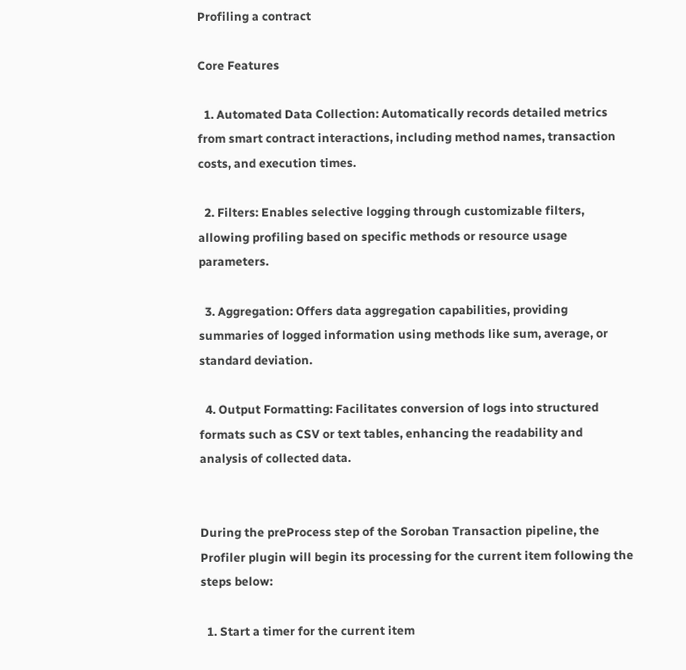Profiling a contract

Core Features

  1. Automated Data Collection: Automatically records detailed metrics from smart contract interactions, including method names, transaction costs, and execution times.

  2. Filters: Enables selective logging through customizable filters, allowing profiling based on specific methods or resource usage parameters.

  3. Aggregation: Offers data aggregation capabilities, providing summaries of logged information using methods like sum, average, or standard deviation.

  4. Output Formatting: Facilitates conversion of logs into structured formats such as CSV or text tables, enhancing the readability and analysis of collected data.


During the preProcess step of the Soroban Transaction pipeline, the Profiler plugin will begin its processing for the current item following the steps below:

  1. Start a timer for the current item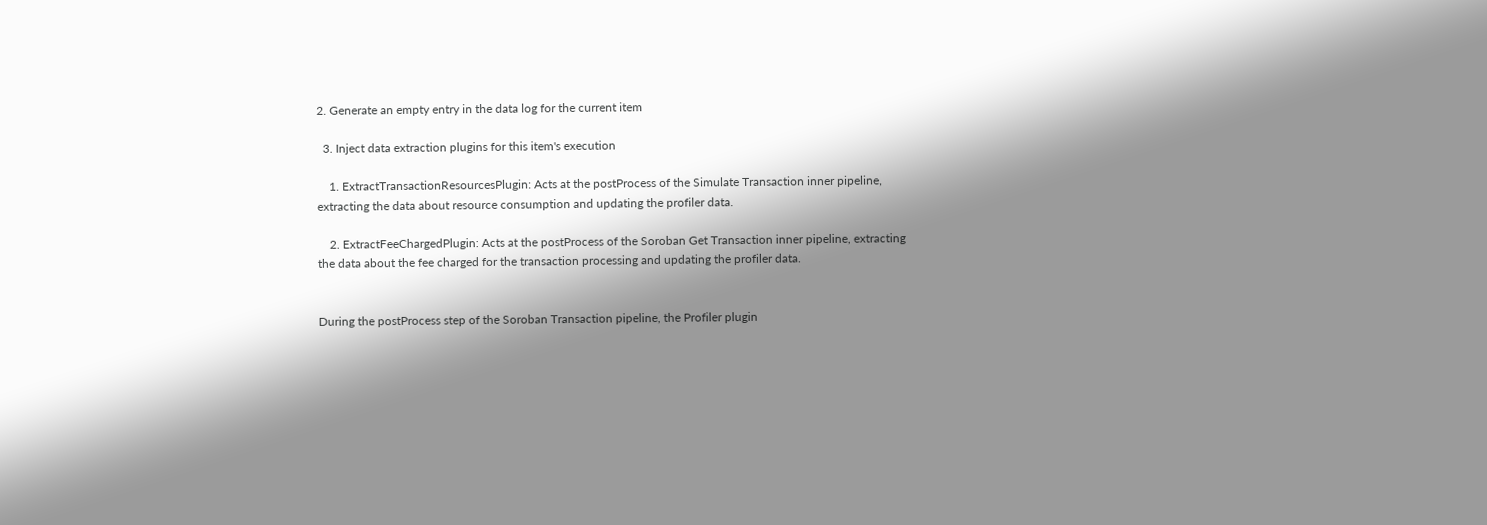2. Generate an empty entry in the data log for the current item

  3. Inject data extraction plugins for this item's execution

    1. ExtractTransactionResourcesPlugin: Acts at the postProcess of the Simulate Transaction inner pipeline, extracting the data about resource consumption and updating the profiler data.

    2. ExtractFeeChargedPlugin: Acts at the postProcess of the Soroban Get Transaction inner pipeline, extracting the data about the fee charged for the transaction processing and updating the profiler data.


During the postProcess step of the Soroban Transaction pipeline, the Profiler plugin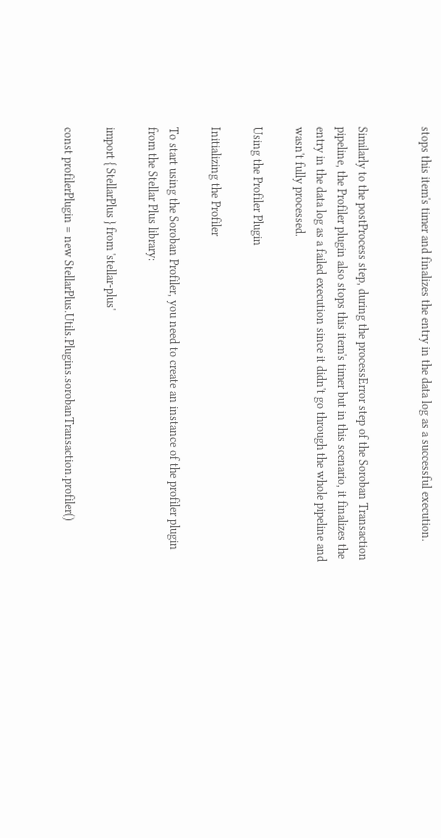stops this item's timer and finalizes the entry in the data log as a successful execution.


Similarly to the postProcess step, during the processError step of the Soroban Transaction pipeline, the Profiler plugin also stops this item's timer but in this scenario, it finalizes the entry in the data log as a failed execution since it didn't go through the whole pipeline and wasn't fully processed.

Using the Profiler Plugin

Initializing the Profiler

To start using the Soroban Profiler, you need to create an instance of the profiler plugin from the Stellar Plus library:

import { StellarPlus } from 'stellar-plus'

const profilerPlugin = new StellarPlus.Utils.Plugins.sorobanTransaction.profiler()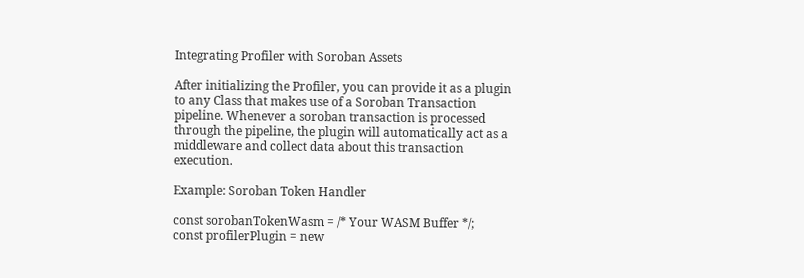Integrating Profiler with Soroban Assets

After initializing the Profiler, you can provide it as a plugin to any Class that makes use of a Soroban Transaction pipeline. Whenever a soroban transaction is processed through the pipeline, the plugin will automatically act as a middleware and collect data about this transaction execution.

Example: Soroban Token Handler

const sorobanTokenWasm = /* Your WASM Buffer */;
const profilerPlugin = new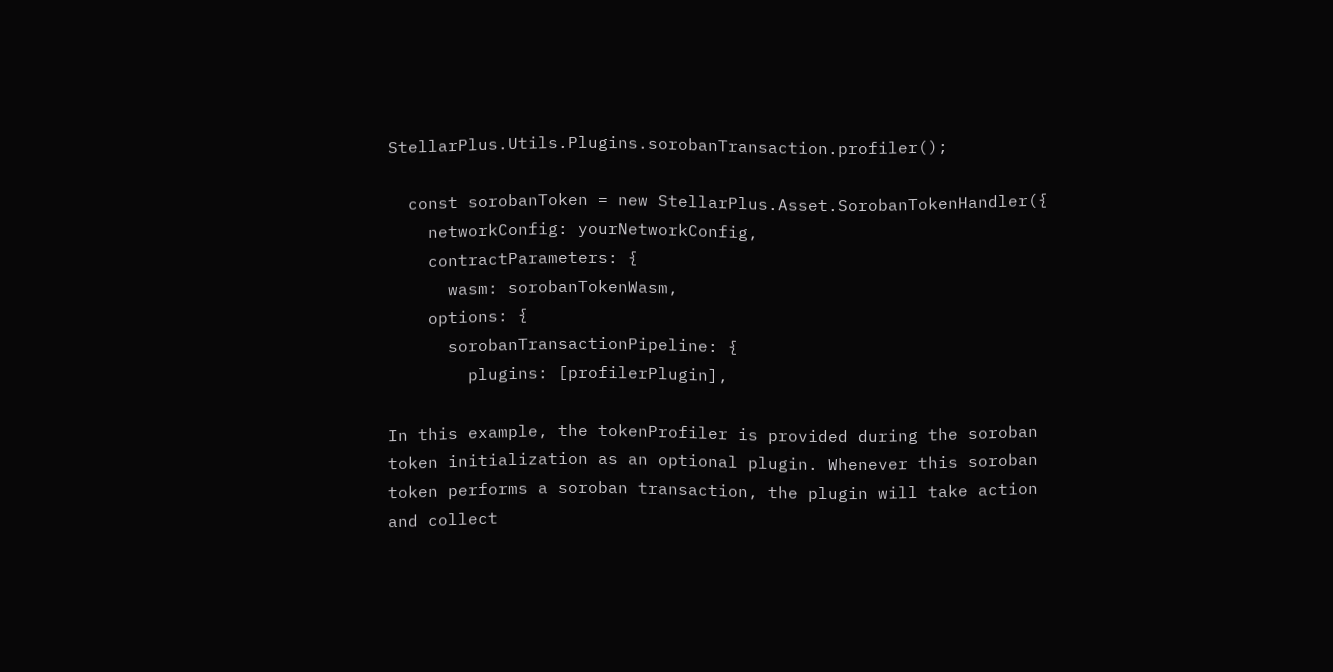StellarPlus.Utils.Plugins.sorobanTransaction.profiler();

  const sorobanToken = new StellarPlus.Asset.SorobanTokenHandler({
    networkConfig: yourNetworkConfig,
    contractParameters: {
      wasm: sorobanTokenWasm,
    options: {
      sorobanTransactionPipeline: {
        plugins: [profilerPlugin],

In this example, the tokenProfiler is provided during the soroban token initialization as an optional plugin. Whenever this soroban token performs a soroban transaction, the plugin will take action and collect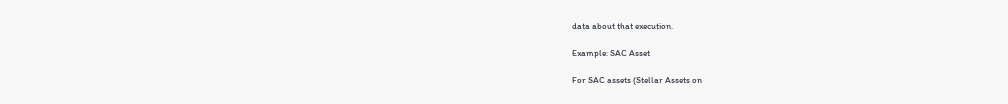data about that execution.

Example: SAC Asset

For SAC assets (Stellar Assets on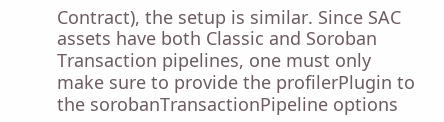Contract), the setup is similar. Since SAC assets have both Classic and Soroban Transaction pipelines, one must only make sure to provide the profilerPlugin to the sorobanTransactionPipeline options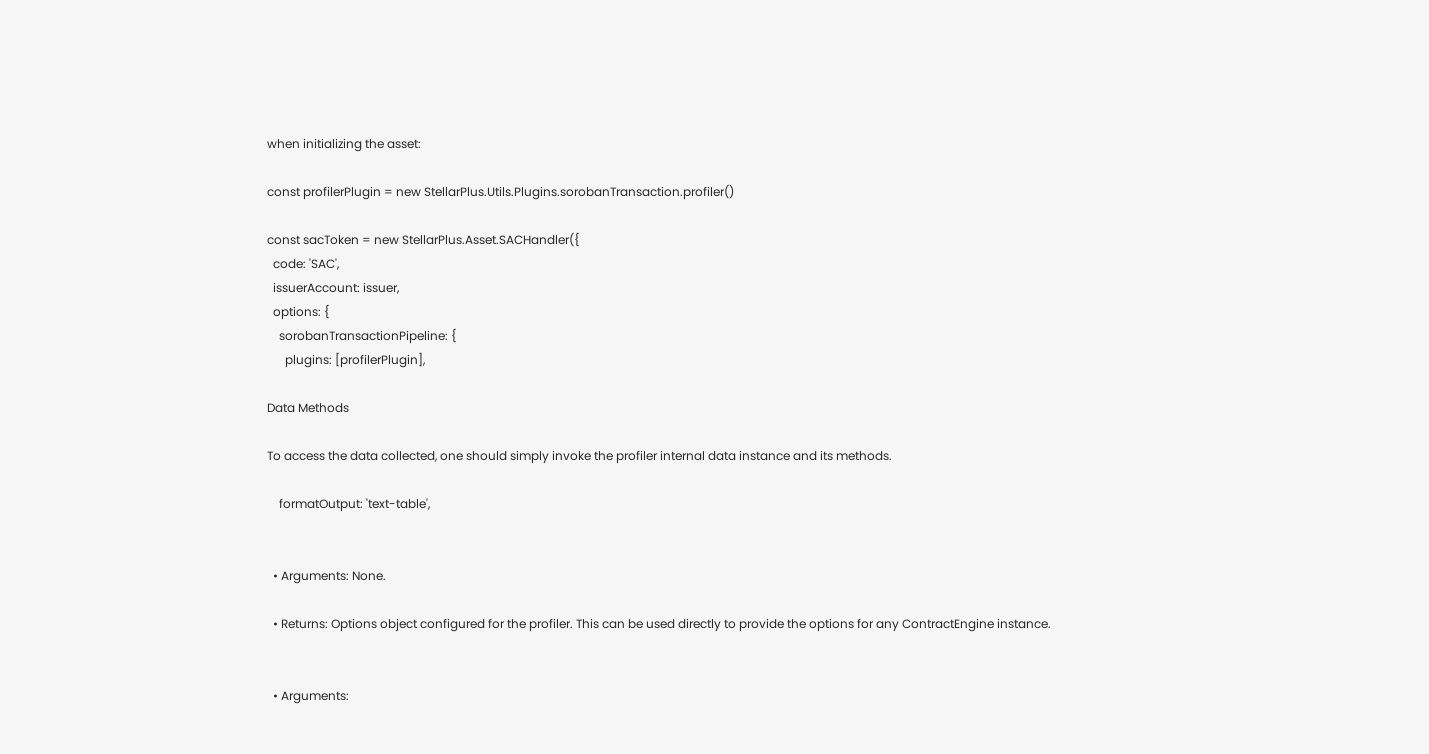when initializing the asset:

const profilerPlugin = new StellarPlus.Utils.Plugins.sorobanTransaction.profiler()

const sacToken = new StellarPlus.Asset.SACHandler({
  code: 'SAC',
  issuerAccount: issuer,
  options: {
    sorobanTransactionPipeline: {
      plugins: [profilerPlugin],

Data Methods

To access the data collected, one should simply invoke the profiler internal data instance and its methods.

    formatOutput: 'text-table',


  • Arguments: None.

  • Returns: Options object configured for the profiler. This can be used directly to provide the options for any ContractEngine instance.


  • Arguments: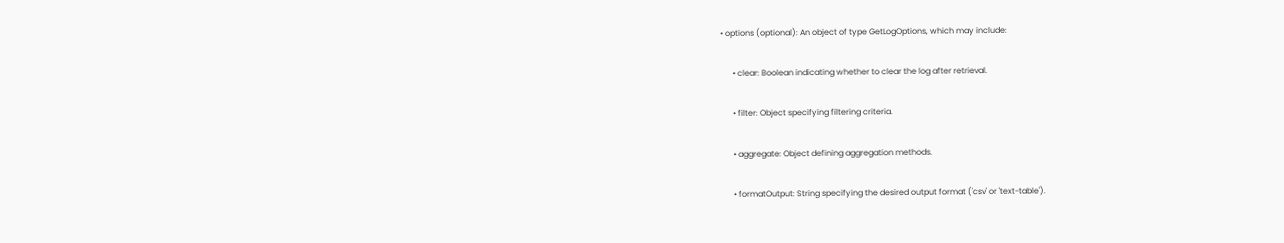• options (optional): An object of type GetLogOptions, which may include:

      • clear: Boolean indicating whether to clear the log after retrieval.

      • filter: Object specifying filtering criteria.

      • aggregate: Object defining aggregation methods.

      • formatOutput: String specifying the desired output format ('csv' or 'text-table').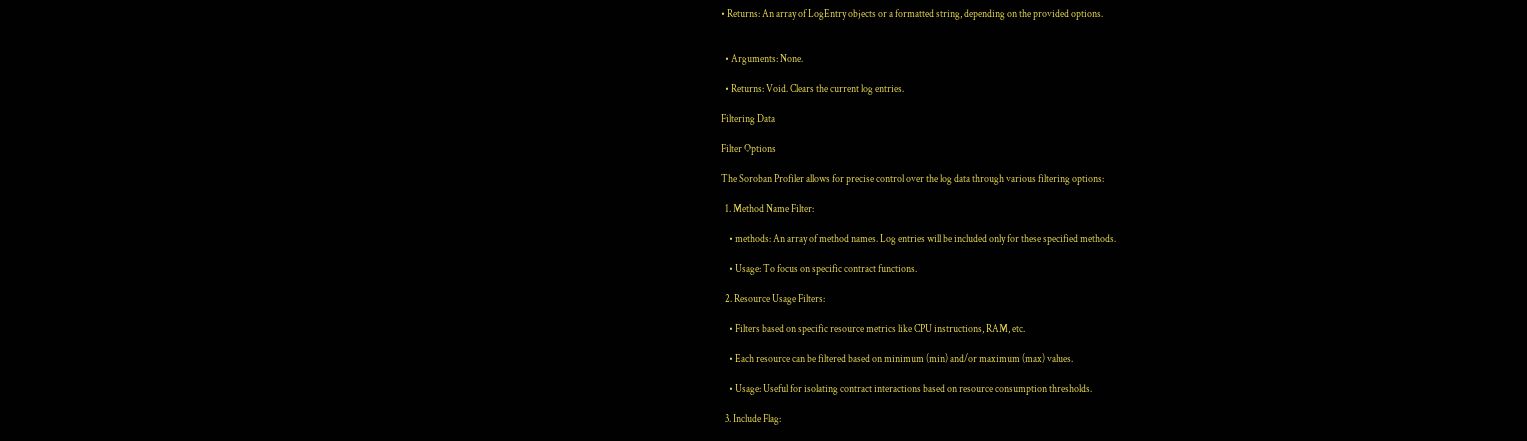• Returns: An array of LogEntry objects or a formatted string, depending on the provided options.


  • Arguments: None.

  • Returns: Void. Clears the current log entries.

Filtering Data

Filter Options

The Soroban Profiler allows for precise control over the log data through various filtering options:

  1. Method Name Filter:

    • methods: An array of method names. Log entries will be included only for these specified methods.

    • Usage: To focus on specific contract functions.

  2. Resource Usage Filters:

    • Filters based on specific resource metrics like CPU instructions, RAM, etc.

    • Each resource can be filtered based on minimum (min) and/or maximum (max) values.

    • Usage: Useful for isolating contract interactions based on resource consumption thresholds.

  3. Include Flag: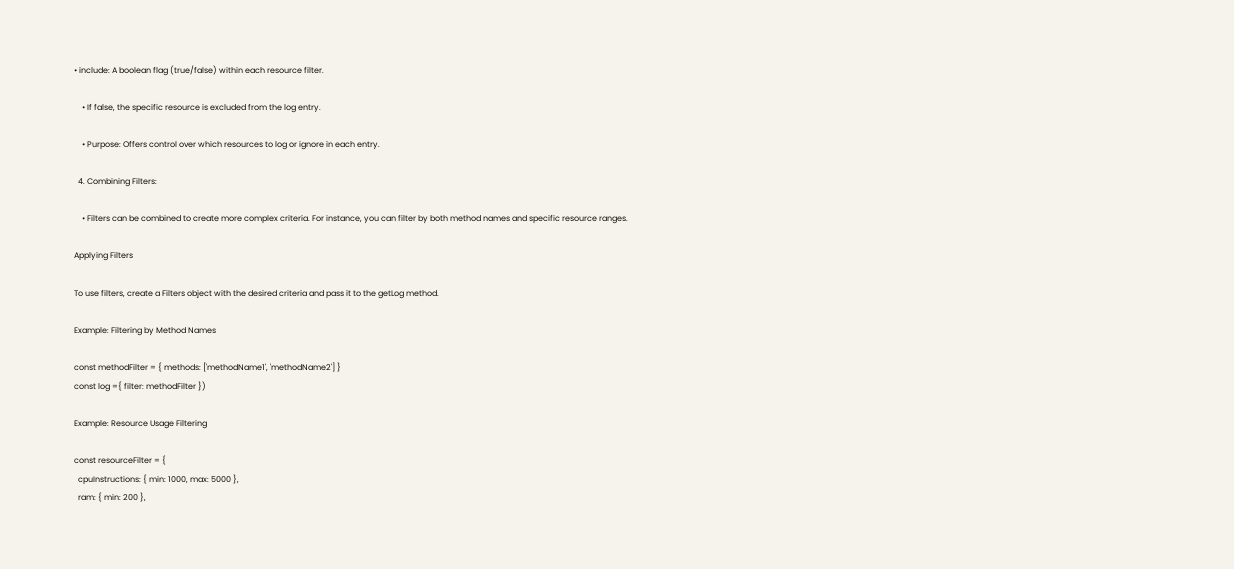• include: A boolean flag (true/false) within each resource filter.

    • If false, the specific resource is excluded from the log entry.

    • Purpose: Offers control over which resources to log or ignore in each entry.

  4. Combining Filters:

    • Filters can be combined to create more complex criteria. For instance, you can filter by both method names and specific resource ranges.

Applying Filters

To use filters, create a Filters object with the desired criteria and pass it to the getLog method.

Example: Filtering by Method Names

const methodFilter = { methods: ['methodName1', 'methodName2'] }
const log ={ filter: methodFilter })

Example: Resource Usage Filtering

const resourceFilter = {
  cpuInstructions: { min: 1000, max: 5000 },
  ram: { min: 200 },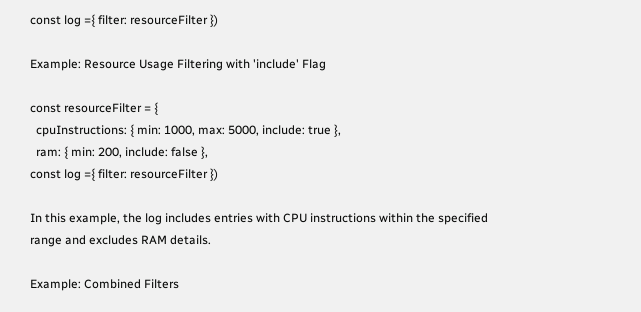const log ={ filter: resourceFilter })

Example: Resource Usage Filtering with 'include' Flag

const resourceFilter = {
  cpuInstructions: { min: 1000, max: 5000, include: true },
  ram: { min: 200, include: false },
const log ={ filter: resourceFilter })

In this example, the log includes entries with CPU instructions within the specified range and excludes RAM details.

Example: Combined Filters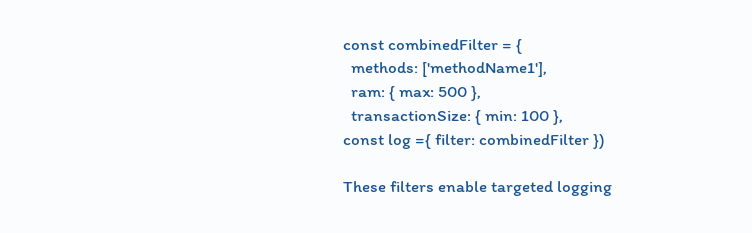const combinedFilter = {
  methods: ['methodName1'],
  ram: { max: 500 },
  transactionSize: { min: 100 },
const log ={ filter: combinedFilter })

These filters enable targeted logging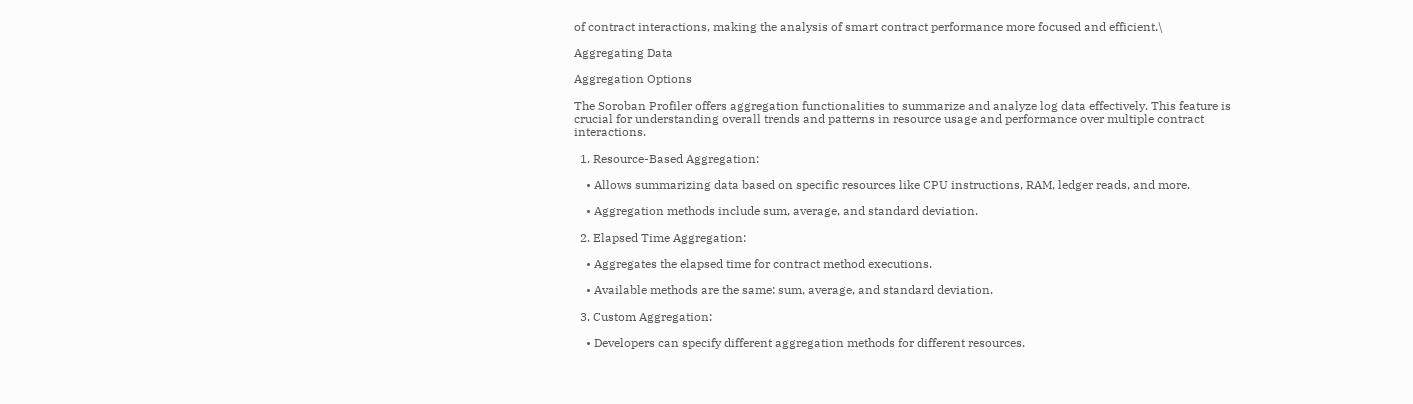of contract interactions, making the analysis of smart contract performance more focused and efficient.\

Aggregating Data

Aggregation Options

The Soroban Profiler offers aggregation functionalities to summarize and analyze log data effectively. This feature is crucial for understanding overall trends and patterns in resource usage and performance over multiple contract interactions.

  1. Resource-Based Aggregation:

    • Allows summarizing data based on specific resources like CPU instructions, RAM, ledger reads, and more.

    • Aggregation methods include sum, average, and standard deviation.

  2. Elapsed Time Aggregation:

    • Aggregates the elapsed time for contract method executions.

    • Available methods are the same: sum, average, and standard deviation.

  3. Custom Aggregation:

    • Developers can specify different aggregation methods for different resources.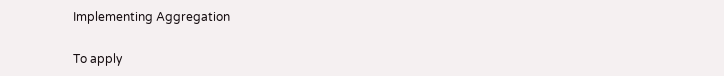Implementing Aggregation

To apply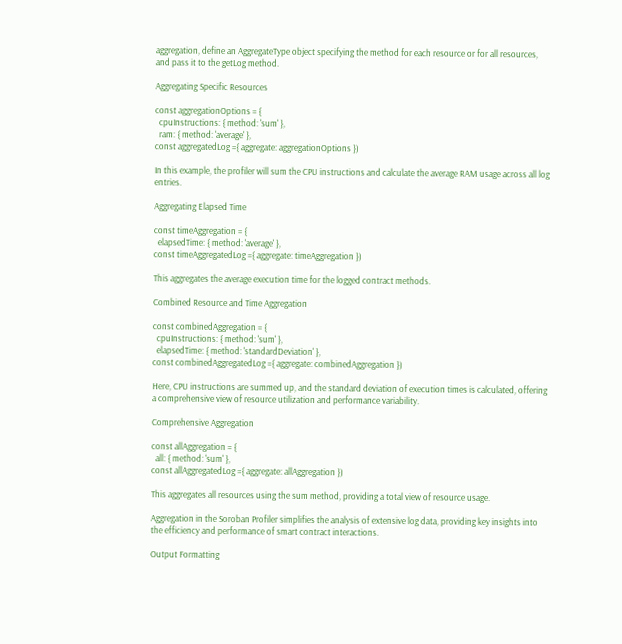aggregation, define an AggregateType object specifying the method for each resource or for all resources, and pass it to the getLog method.

Aggregating Specific Resources

const aggregationOptions = {
  cpuInstructions: { method: 'sum' },
  ram: { method: 'average' },
const aggregatedLog ={ aggregate: aggregationOptions })

In this example, the profiler will sum the CPU instructions and calculate the average RAM usage across all log entries.

Aggregating Elapsed Time

const timeAggregation = {
  elapsedTime: { method: 'average' },
const timeAggregatedLog ={ aggregate: timeAggregation })

This aggregates the average execution time for the logged contract methods.

Combined Resource and Time Aggregation

const combinedAggregation = {
  cpuInstructions: { method: 'sum' },
  elapsedTime: { method: 'standardDeviation' },
const combinedAggregatedLog ={ aggregate: combinedAggregation })

Here, CPU instructions are summed up, and the standard deviation of execution times is calculated, offering a comprehensive view of resource utilization and performance variability.

Comprehensive Aggregation

const allAggregation = {
  all: { method: 'sum' },
const allAggregatedLog ={ aggregate: allAggregation })

This aggregates all resources using the sum method, providing a total view of resource usage.

Aggregation in the Soroban Profiler simplifies the analysis of extensive log data, providing key insights into the efficiency and performance of smart contract interactions.

Output Formatting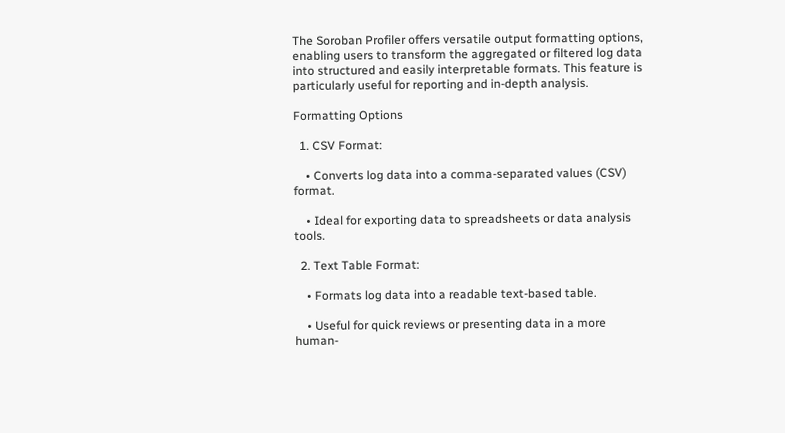The Soroban Profiler offers versatile output formatting options, enabling users to transform the aggregated or filtered log data into structured and easily interpretable formats. This feature is particularly useful for reporting and in-depth analysis.

Formatting Options

  1. CSV Format:

    • Converts log data into a comma-separated values (CSV) format.

    • Ideal for exporting data to spreadsheets or data analysis tools.

  2. Text Table Format:

    • Formats log data into a readable text-based table.

    • Useful for quick reviews or presenting data in a more human-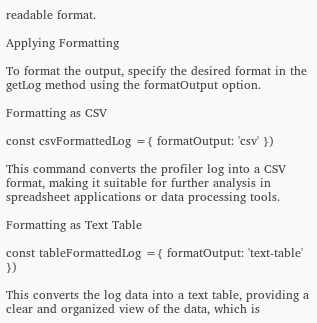readable format.

Applying Formatting

To format the output, specify the desired format in the getLog method using the formatOutput option.

Formatting as CSV

const csvFormattedLog ={ formatOutput: 'csv' })

This command converts the profiler log into a CSV format, making it suitable for further analysis in spreadsheet applications or data processing tools.

Formatting as Text Table

const tableFormattedLog ={ formatOutput: 'text-table' })

This converts the log data into a text table, providing a clear and organized view of the data, which is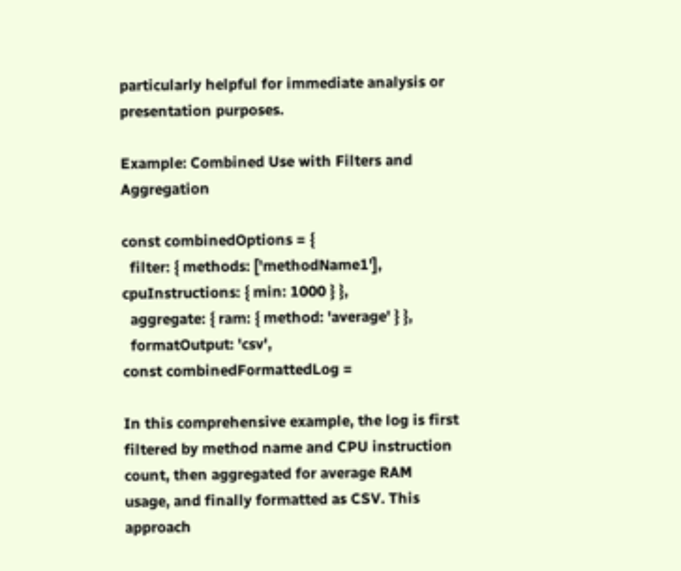particularly helpful for immediate analysis or presentation purposes.

Example: Combined Use with Filters and Aggregation

const combinedOptions = {
  filter: { methods: ['methodName1'], cpuInstructions: { min: 1000 } },
  aggregate: { ram: { method: 'average' } },
  formatOutput: 'csv',
const combinedFormattedLog =

In this comprehensive example, the log is first filtered by method name and CPU instruction count, then aggregated for average RAM usage, and finally formatted as CSV. This approach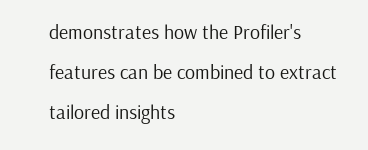demonstrates how the Profiler's features can be combined to extract tailored insights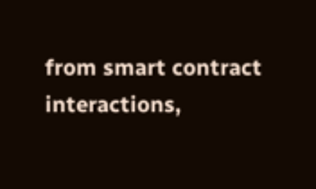from smart contract interactions,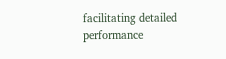facilitating detailed performance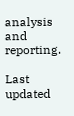analysis and reporting.

Last updated